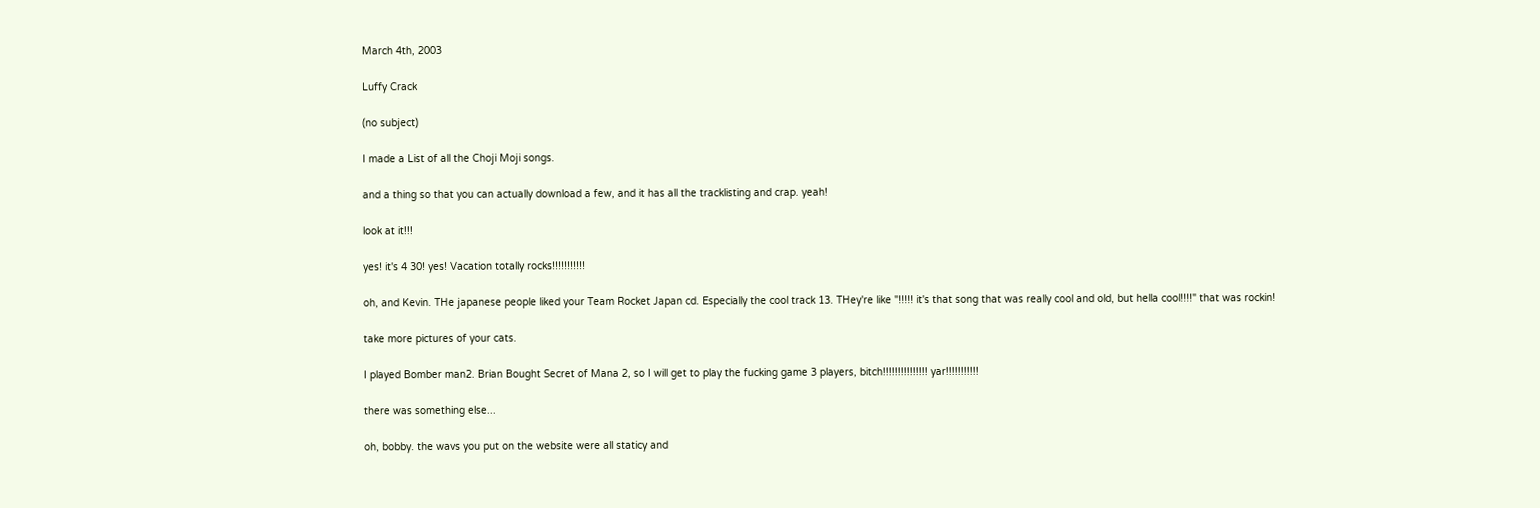March 4th, 2003

Luffy Crack

(no subject)

I made a List of all the Choji Moji songs.

and a thing so that you can actually download a few, and it has all the tracklisting and crap. yeah!

look at it!!!

yes! it's 4 30! yes! Vacation totally rocks!!!!!!!!!!!

oh, and Kevin. THe japanese people liked your Team Rocket Japan cd. Especially the cool track 13. THey're like "!!!!! it's that song that was really cool and old, but hella cool!!!!" that was rockin!

take more pictures of your cats.

I played Bomber man2. Brian Bought Secret of Mana 2, so I will get to play the fucking game 3 players, bitch!!!!!!!!!!!!!!! yar!!!!!!!!!!!

there was something else...

oh, bobby. the wavs you put on the website were all staticy and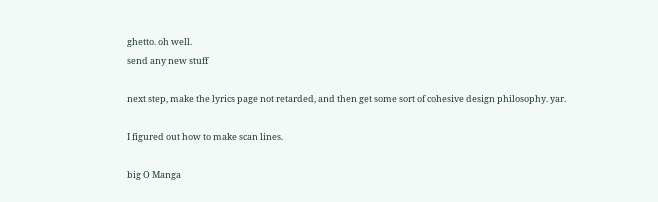ghetto. oh well.
send any new stuff

next step, make the lyrics page not retarded, and then get some sort of cohesive design philosophy. yar.

I figured out how to make scan lines.

big O Manga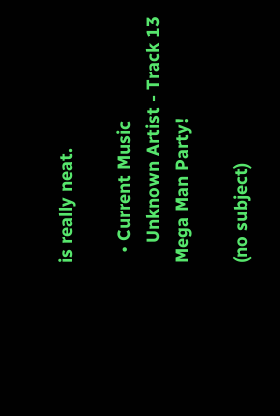is really neat.

  • Current Music
    Unknown Artist - Track 13
Mega Man Party!

(no subject)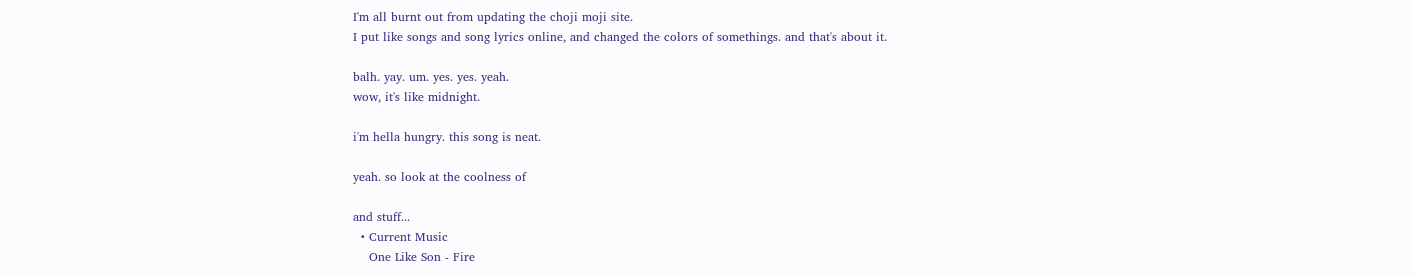I'm all burnt out from updating the choji moji site.
I put like songs and song lyrics online, and changed the colors of somethings. and that's about it.

balh. yay. um. yes. yes. yeah.
wow, it's like midnight.

i'm hella hungry. this song is neat.

yeah. so look at the coolness of

and stuff...
  • Current Music
    One Like Son - Fire